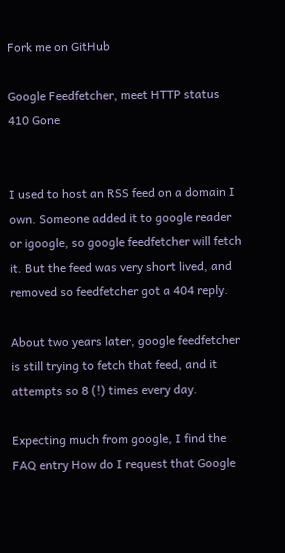Fork me on GitHub

Google Feedfetcher, meet HTTP status 410 Gone


I used to host an RSS feed on a domain I own. Someone added it to google reader or igoogle, so google feedfetcher will fetch it. But the feed was very short lived, and removed so feedfetcher got a 404 reply.

About two years later, google feedfetcher is still trying to fetch that feed, and it attempts so 8 (!) times every day.

Expecting much from google, I find the FAQ entry How do I request that Google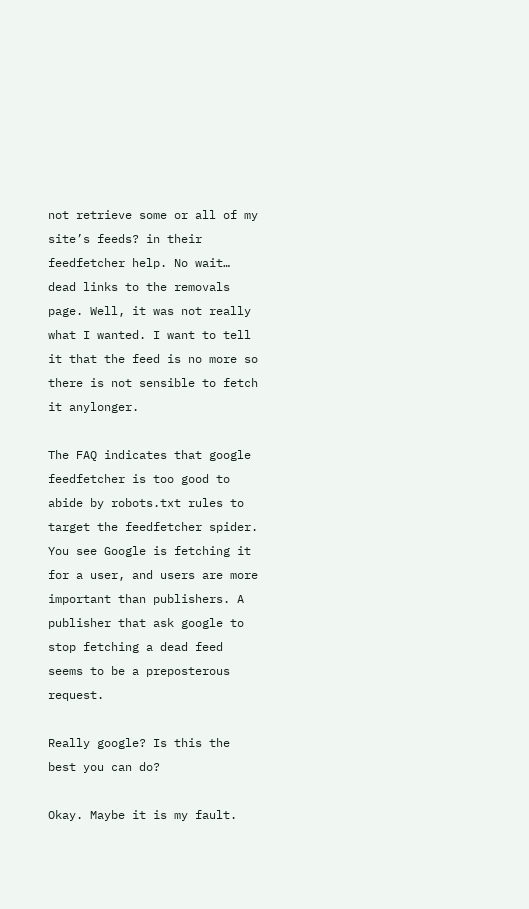not retrieve some or all of my site’s feeds? in their feedfetcher help. No wait… dead links to the removals page. Well, it was not really what I wanted. I want to tell it that the feed is no more so there is not sensible to fetch it anylonger.

The FAQ indicates that google feedfetcher is too good to abide by robots.txt rules to target the feedfetcher spider. You see Google is fetching it for a user, and users are more important than publishers. A publisher that ask google to stop fetching a dead feed seems to be a preposterous request.

Really google? Is this the best you can do?

Okay. Maybe it is my fault.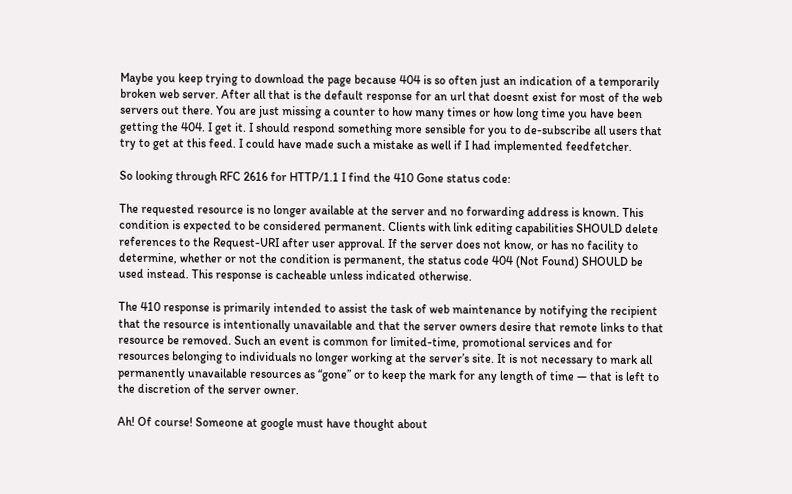Maybe you keep trying to download the page because 404 is so often just an indication of a temporarily broken web server. After all that is the default response for an url that doesnt exist for most of the web servers out there. You are just missing a counter to how many times or how long time you have been getting the 404. I get it. I should respond something more sensible for you to de-subscribe all users that try to get at this feed. I could have made such a mistake as well if I had implemented feedfetcher.

So looking through RFC 2616 for HTTP/1.1 I find the 410 Gone status code:

The requested resource is no longer available at the server and no forwarding address is known. This condition is expected to be considered permanent. Clients with link editing capabilities SHOULD delete references to the Request-URI after user approval. If the server does not know, or has no facility to determine, whether or not the condition is permanent, the status code 404 (Not Found) SHOULD be used instead. This response is cacheable unless indicated otherwise.

The 410 response is primarily intended to assist the task of web maintenance by notifying the recipient that the resource is intentionally unavailable and that the server owners desire that remote links to that resource be removed. Such an event is common for limited-time, promotional services and for resources belonging to individuals no longer working at the server’s site. It is not necessary to mark all permanently unavailable resources as “gone” or to keep the mark for any length of time — that is left to the discretion of the server owner.

Ah! Of course! Someone at google must have thought about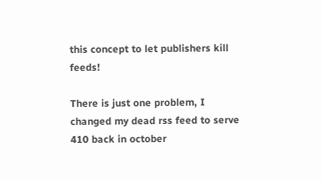this concept to let publishers kill feeds!

There is just one problem, I changed my dead rss feed to serve 410 back in october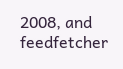2008, and feedfetcher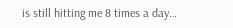is still hitting me 8 times a day…